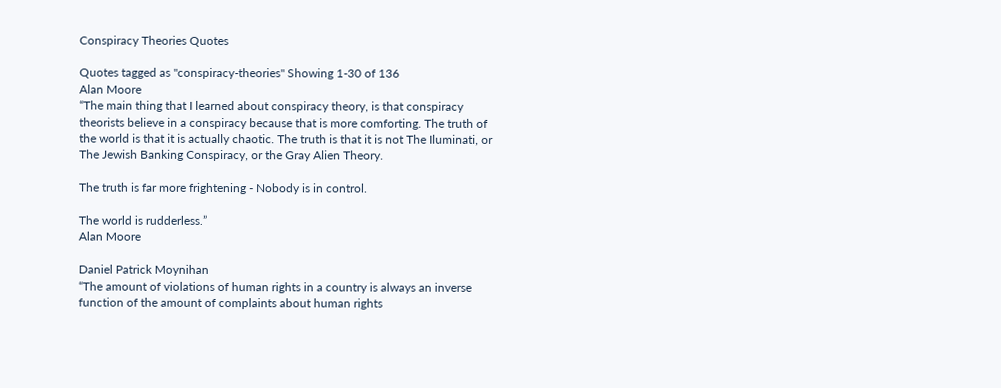Conspiracy Theories Quotes

Quotes tagged as "conspiracy-theories" Showing 1-30 of 136
Alan Moore
“The main thing that I learned about conspiracy theory, is that conspiracy theorists believe in a conspiracy because that is more comforting. The truth of the world is that it is actually chaotic. The truth is that it is not The Iluminati, or The Jewish Banking Conspiracy, or the Gray Alien Theory.

The truth is far more frightening - Nobody is in control.

The world is rudderless.”
Alan Moore

Daniel Patrick Moynihan
“The amount of violations of human rights in a country is always an inverse function of the amount of complaints about human rights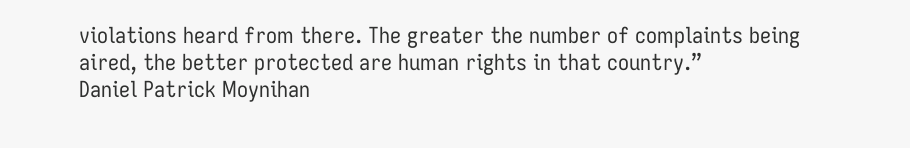violations heard from there. The greater the number of complaints being aired, the better protected are human rights in that country.”
Daniel Patrick Moynihan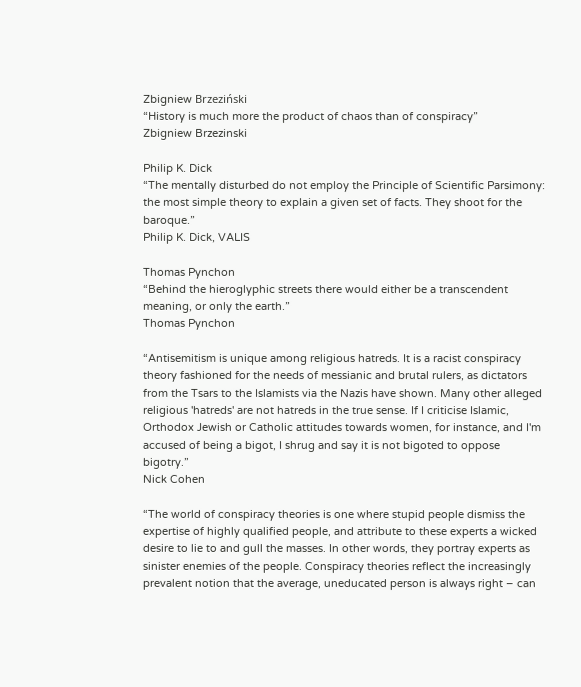Zbigniew Brzeziński
“History is much more the product of chaos than of conspiracy”
Zbigniew Brzezinski

Philip K. Dick
“The mentally disturbed do not employ the Principle of Scientific Parsimony: the most simple theory to explain a given set of facts. They shoot for the baroque.”
Philip K. Dick, VALIS

Thomas Pynchon
“Behind the hieroglyphic streets there would either be a transcendent meaning, or only the earth.”
Thomas Pynchon

“Antisemitism is unique among religious hatreds. It is a racist conspiracy theory fashioned for the needs of messianic and brutal rulers, as dictators from the Tsars to the Islamists via the Nazis have shown. Many other alleged religious 'hatreds' are not hatreds in the true sense. If I criticise Islamic, Orthodox Jewish or Catholic attitudes towards women, for instance, and I'm accused of being a bigot, I shrug and say it is not bigoted to oppose bigotry.”
Nick Cohen

“The world of conspiracy theories is one where stupid people dismiss the expertise of highly qualified people, and attribute to these experts a wicked desire to lie to and gull the masses. In other words, they portray experts as sinister enemies of the people. Conspiracy theories reflect the increasingly prevalent notion that the average, uneducated person is always right – can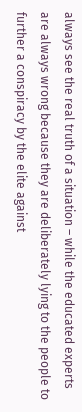always see the real truth of a situation – while the educated experts are always wrong because they are deliberately lying to the people to further a conspiracy by the elite against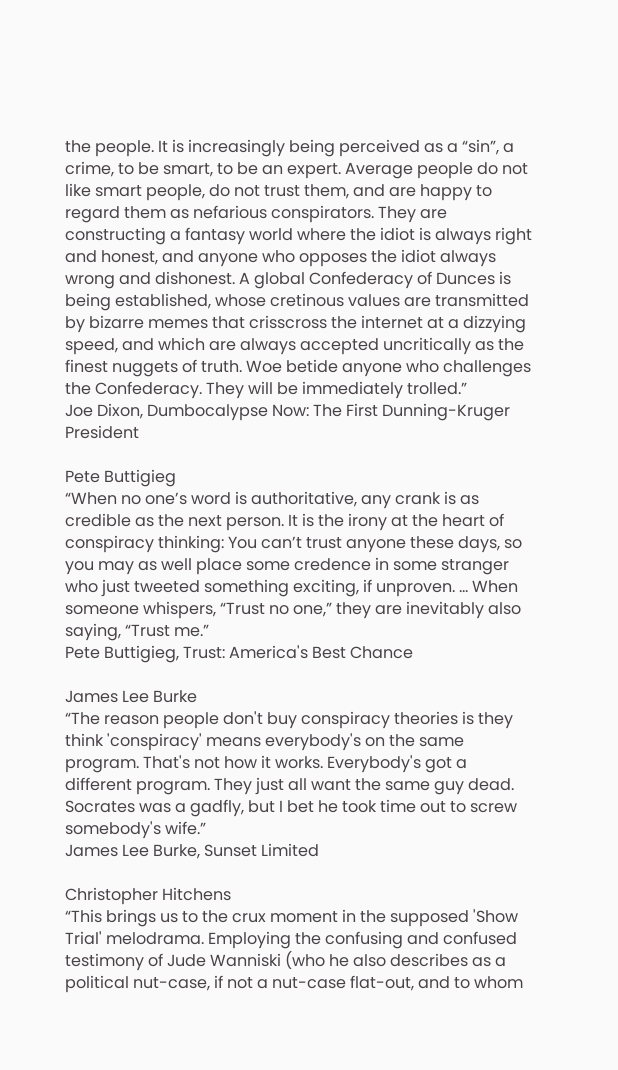the people. It is increasingly being perceived as a “sin”, a crime, to be smart, to be an expert. Average people do not like smart people, do not trust them, and are happy to regard them as nefarious conspirators. They are constructing a fantasy world where the idiot is always right and honest, and anyone who opposes the idiot always wrong and dishonest. A global Confederacy of Dunces is being established, whose cretinous values are transmitted by bizarre memes that crisscross the internet at a dizzying speed, and which are always accepted uncritically as the finest nuggets of truth. Woe betide anyone who challenges the Confederacy. They will be immediately trolled.”
Joe Dixon, Dumbocalypse Now: The First Dunning-Kruger President

Pete Buttigieg
“When no one’s word is authoritative, any crank is as credible as the next person. It is the irony at the heart of conspiracy thinking: You can’t trust anyone these days, so you may as well place some credence in some stranger who just tweeted something exciting, if unproven. ... When someone whispers, “Trust no one,” they are inevitably also saying, “Trust me.”
Pete Buttigieg, Trust: America's Best Chance

James Lee Burke
“The reason people don't buy conspiracy theories is they think 'conspiracy' means everybody's on the same program. That's not how it works. Everybody's got a different program. They just all want the same guy dead. Socrates was a gadfly, but I bet he took time out to screw somebody's wife.”
James Lee Burke, Sunset Limited

Christopher Hitchens
“This brings us to the crux moment in the supposed 'Show Trial' melodrama. Employing the confusing and confused testimony of Jude Wanniski (who he also describes as a political nut-case, if not a nut-case flat-out, and to whom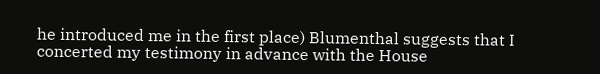he introduced me in the first place) Blumenthal suggests that I concerted my testimony in advance with the House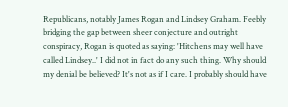Republicans, notably James Rogan and Lindsey Graham. Feebly bridging the gap between sheer conjecture and outright conspiracy, Rogan is quoted as saying: 'Hitchens may well have called Lindsey..' I did not in fact do any such thing. Why should my denial be believed? It's not as if I care. I probably should have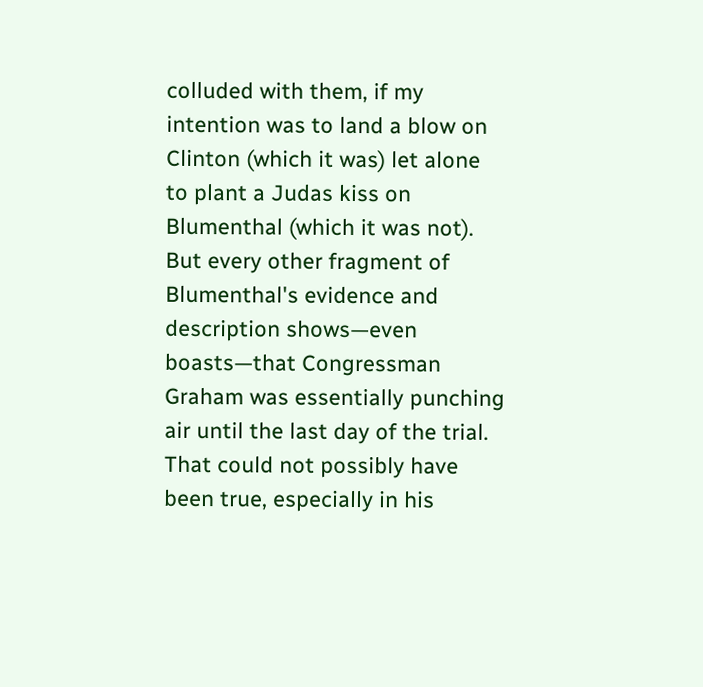colluded with them, if my intention was to land a blow on Clinton (which it was) let alone to plant a Judas kiss on Blumenthal (which it was not). But every other fragment of Blumenthal's evidence and description shows—even boasts—that Congressman Graham was essentially punching air until the last day of the trial. That could not possibly have been true, especially in his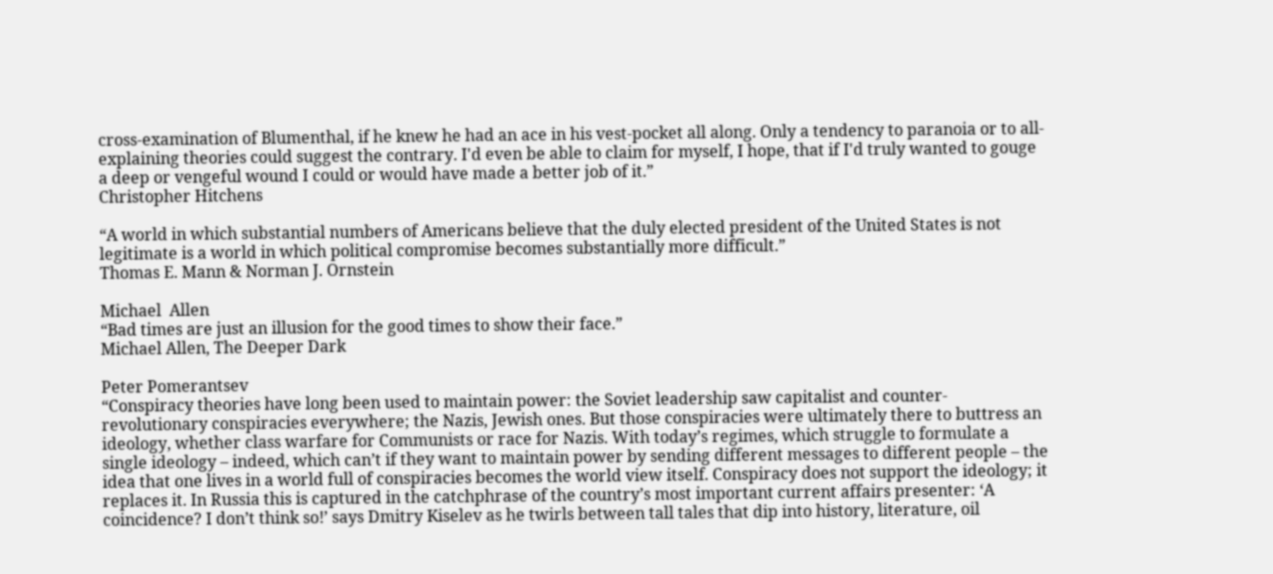cross-examination of Blumenthal, if he knew he had an ace in his vest-pocket all along. Only a tendency to paranoia or to all-explaining theories could suggest the contrary. I'd even be able to claim for myself, I hope, that if I'd truly wanted to gouge a deep or vengeful wound I could or would have made a better job of it.”
Christopher Hitchens

“A world in which substantial numbers of Americans believe that the duly elected president of the United States is not legitimate is a world in which political compromise becomes substantially more difficult.”
Thomas E. Mann & Norman J. Ornstein

Michael  Allen
“Bad times are just an illusion for the good times to show their face.”
Michael Allen, The Deeper Dark

Peter Pomerantsev
“Conspiracy theories have long been used to maintain power: the Soviet leadership saw capitalist and counter-revolutionary conspiracies everywhere; the Nazis, Jewish ones. But those conspiracies were ultimately there to buttress an ideology, whether class warfare for Communists or race for Nazis. With today’s regimes, which struggle to formulate a single ideology – indeed, which can’t if they want to maintain power by sending different messages to different people – the idea that one lives in a world full of conspiracies becomes the world view itself. Conspiracy does not support the ideology; it replaces it. In Russia this is captured in the catchphrase of the country’s most important current affairs presenter: ‘A coincidence? I don’t think so!’ says Dmitry Kiselev as he twirls between tall tales that dip into history, literature, oil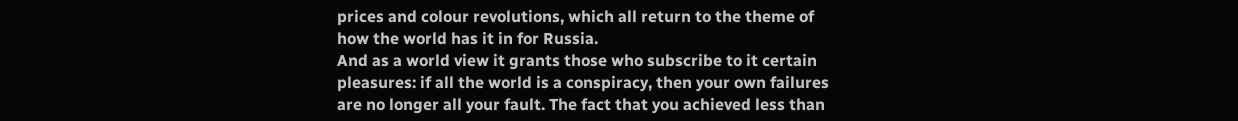prices and colour revolutions, which all return to the theme of how the world has it in for Russia.
And as a world view it grants those who subscribe to it certain pleasures: if all the world is a conspiracy, then your own failures are no longer all your fault. The fact that you achieved less than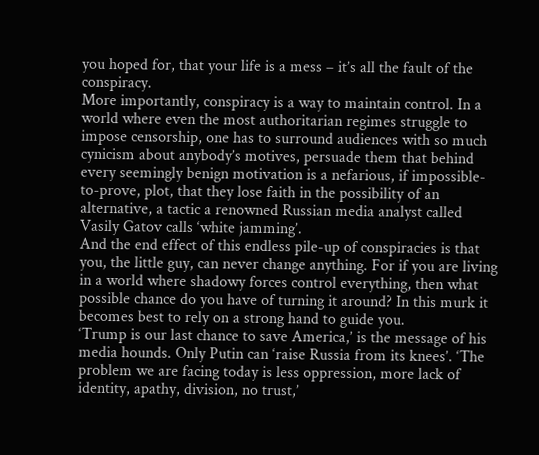you hoped for, that your life is a mess – it’s all the fault of the conspiracy.
More importantly, conspiracy is a way to maintain control. In a world where even the most authoritarian regimes struggle to impose censorship, one has to surround audiences with so much cynicism about anybody’s motives, persuade them that behind every seemingly benign motivation is a nefarious, if impossible-to-prove, plot, that they lose faith in the possibility of an alternative, a tactic a renowned Russian media analyst called Vasily Gatov calls ‘white jamming’.
And the end effect of this endless pile-up of conspiracies is that you, the little guy, can never change anything. For if you are living in a world where shadowy forces control everything, then what possible chance do you have of turning it around? In this murk it becomes best to rely on a strong hand to guide you.
‘Trump is our last chance to save America,’ is the message of his media hounds. Only Putin can ‘raise Russia from its knees’. ‘The problem we are facing today is less oppression, more lack of identity, apathy, division, no trust,’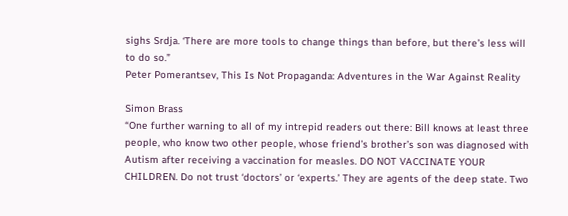sighs Srdja. ‘There are more tools to change things than before, but there’s less will to do so.”
Peter Pomerantsev, This Is Not Propaganda: Adventures in the War Against Reality

Simon Brass
“One further warning to all of my intrepid readers out there: Bill knows at least three people, who know two other people, whose friend’s brother’s son was diagnosed with Autism after receiving a vaccination for measles. DO NOT VACCINATE YOUR CHILDREN. Do not trust ‘doctors’ or ‘experts.’ They are agents of the deep state. Two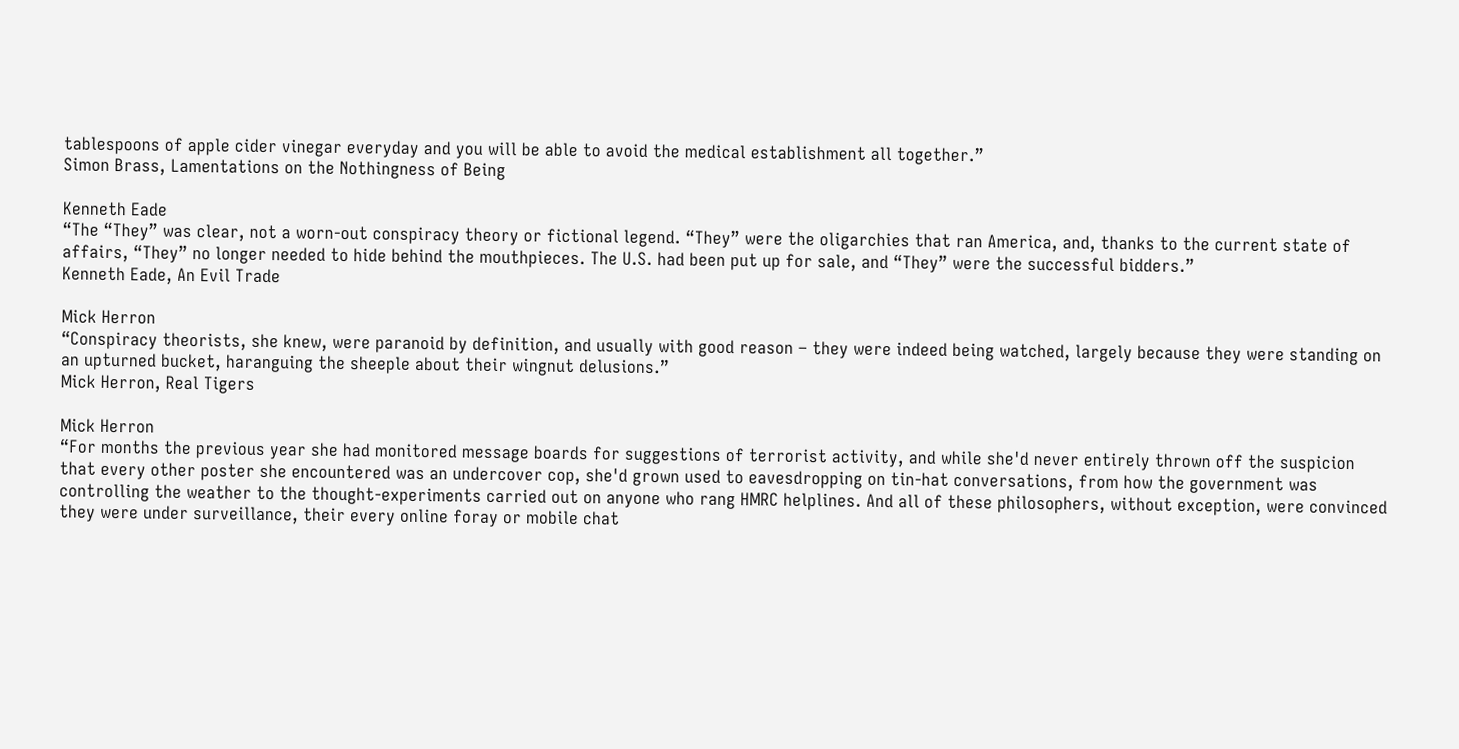tablespoons of apple cider vinegar everyday and you will be able to avoid the medical establishment all together.”
Simon Brass, Lamentations on the Nothingness of Being

Kenneth Eade
“The “They” was clear, not a worn-out conspiracy theory or fictional legend. “They” were the oligarchies that ran America, and, thanks to the current state of affairs, “They” no longer needed to hide behind the mouthpieces. The U.S. had been put up for sale, and “They” were the successful bidders.”
Kenneth Eade, An Evil Trade

Mick Herron
“Conspiracy theorists, she knew, were paranoid by definition, and usually with good reason – they were indeed being watched, largely because they were standing on an upturned bucket, haranguing the sheeple about their wingnut delusions.”
Mick Herron, Real Tigers

Mick Herron
“For months the previous year she had monitored message boards for suggestions of terrorist activity, and while she'd never entirely thrown off the suspicion that every other poster she encountered was an undercover cop, she'd grown used to eavesdropping on tin-hat conversations, from how the government was controlling the weather to the thought-experiments carried out on anyone who rang HMRC helplines. And all of these philosophers, without exception, were convinced they were under surveillance, their every online foray or mobile chat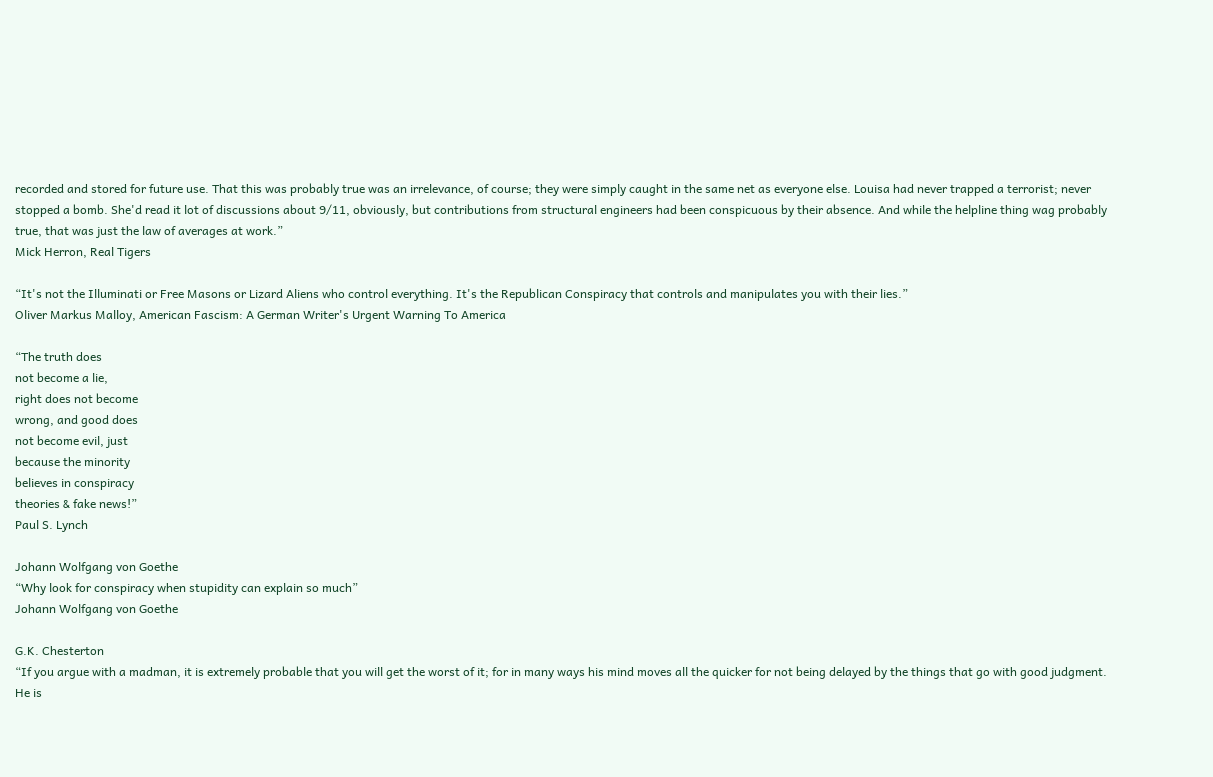recorded and stored for future use. That this was probably true was an irrelevance, of course; they were simply caught in the same net as everyone else. Louisa had never trapped a terrorist; never stopped a bomb. She'd read it lot of discussions about 9/11, obviously, but contributions from structural engineers had been conspicuous by their absence. And while the helpline thing wag probably true, that was just the law of averages at work.”
Mick Herron, Real Tigers

“It's not the Illuminati or Free Masons or Lizard Aliens who control everything. It's the Republican Conspiracy that controls and manipulates you with their lies.”
Oliver Markus Malloy, American Fascism: A German Writer's Urgent Warning To America

“The truth does
not become a lie,
right does not become
wrong, and good does
not become evil, just
because the minority
believes in conspiracy
theories & fake news!”
Paul S. Lynch

Johann Wolfgang von Goethe
“Why look for conspiracy when stupidity can explain so much”
Johann Wolfgang von Goethe

G.K. Chesterton
“If you argue with a madman, it is extremely probable that you will get the worst of it; for in many ways his mind moves all the quicker for not being delayed by the things that go with good judgment. He is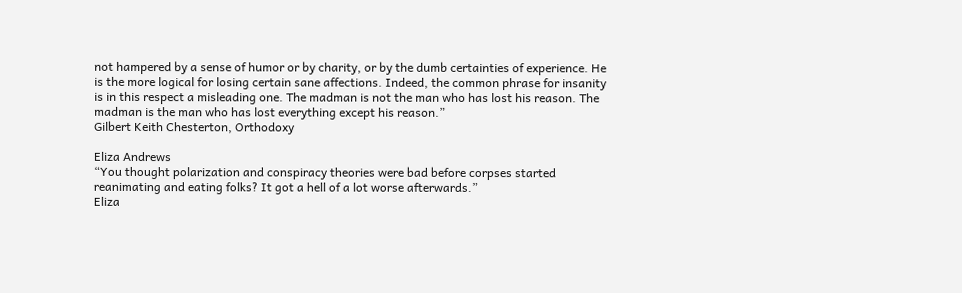not hampered by a sense of humor or by charity, or by the dumb certainties of experience. He is the more logical for losing certain sane affections. Indeed, the common phrase for insanity is in this respect a misleading one. The madman is not the man who has lost his reason. The madman is the man who has lost everything except his reason.”
Gilbert Keith Chesterton, Orthodoxy

Eliza Andrews
“You thought polarization and conspiracy theories were bad before corpses started reanimating and eating folks? It got a hell of a lot worse afterwards.”
Eliza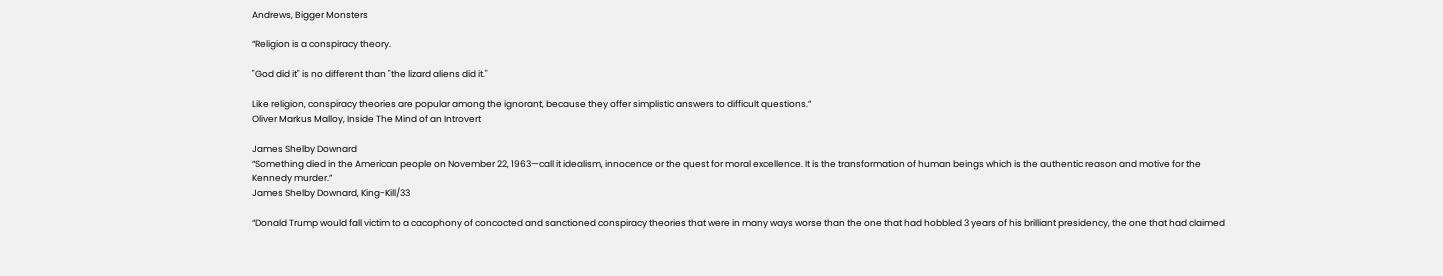Andrews, Bigger Monsters

“Religion is a conspiracy theory.

"God did it" is no different than "the lizard aliens did it."

Like religion, conspiracy theories are popular among the ignorant, because they offer simplistic answers to difficult questions.”
Oliver Markus Malloy, Inside The Mind of an Introvert

James Shelby Downard
“Something died in the American people on November 22, 1963—call it idealism, innocence or the quest for moral excellence. It is the transformation of human beings which is the authentic reason and motive for the Kennedy murder.”
James Shelby Downard, King-Kill/33

“Donald Trump would fall victim to a cacophony of concocted and sanctioned conspiracy theories that were in many ways worse than the one that had hobbled 3 years of his brilliant presidency, the one that had claimed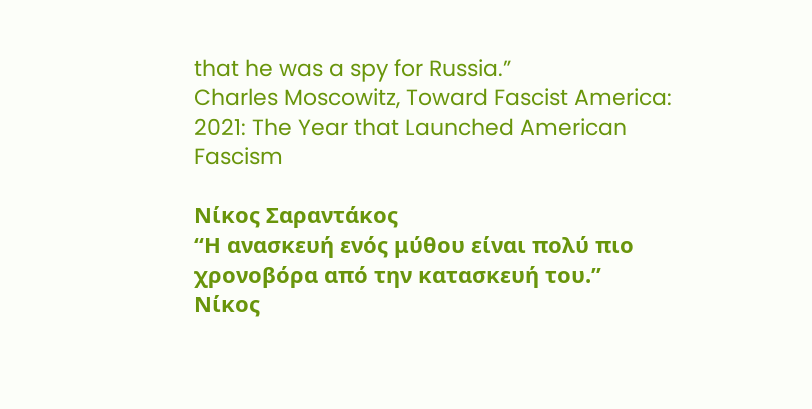that he was a spy for Russia.”
Charles Moscowitz, Toward Fascist America: 2021: The Year that Launched American Fascism

Νίκος Σαραντάκος
“Η ανασκευή ενός μύθου είναι πολύ πιο χρονοβόρα από την κατασκευή του.”
Νίκος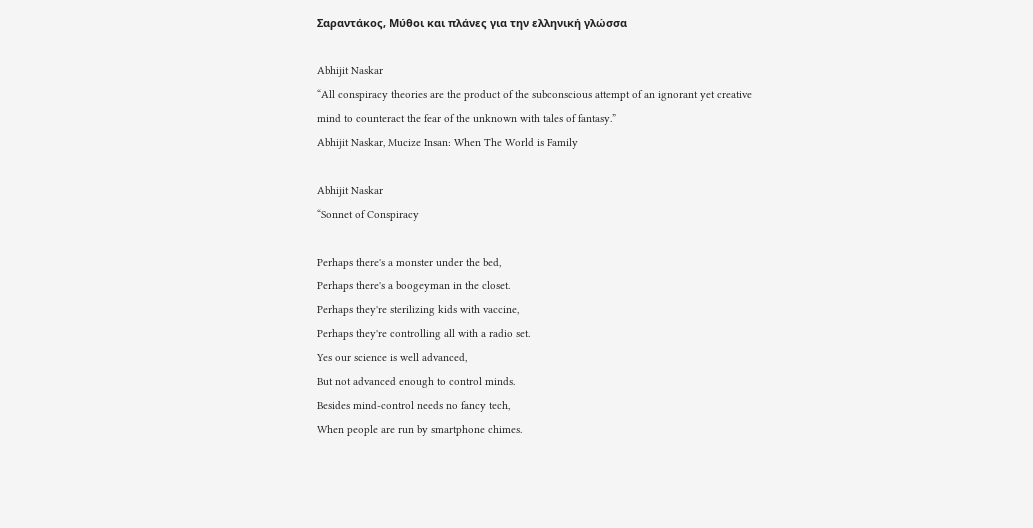Σαραντάκος, Μύθοι και πλάνες για την ελληνική γλώσσα

Abhijit Naskar
“All conspiracy theories are the product of the subconscious attempt of an ignorant yet creative mind to counteract the fear of the unknown with tales of fantasy.”
Abhijit Naskar, Mucize Insan: When The World is Family

Abhijit Naskar
“Sonnet of Conspiracy

Perhaps there's a monster under the bed,
Perhaps there's a boogeyman in the closet.
Perhaps they're sterilizing kids with vaccine,
Perhaps they're controlling all with a radio set.
Yes our science is well advanced,
But not advanced enough to control minds.
Besides mind-control needs no fancy tech,
When people are run by smartphone chimes.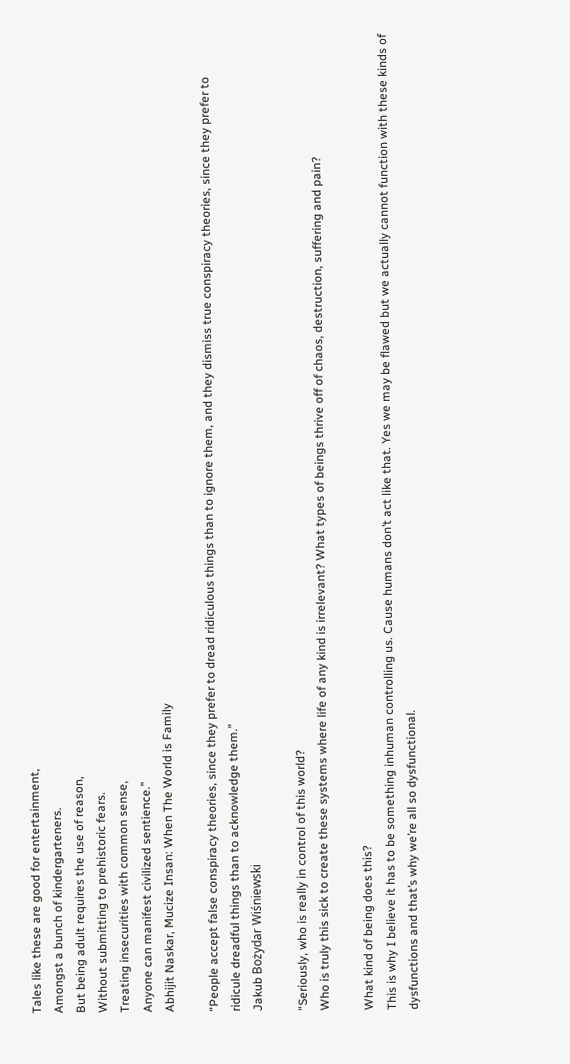Tales like these are good for entertainment,
Amongst a bunch of kindergarteners.
But being adult requires the use of reason,
Without submitting to prehistoric fears.
Treating insecurities with common sense,
Anyone can manifest civilized sentience.”
Abhijit Naskar, Mucize Insan: When The World is Family

“People accept false conspiracy theories, since they prefer to dread ridiculous things than to ignore them, and they dismiss true conspiracy theories, since they prefer to ridicule dreadful things than to acknowledge them.”
Jakub Bożydar Wiśniewski

“Seriously, who is really in control of this world?
Who is truly this sick to create these systems where life of any kind is irrelevant? What types of beings thrive off of chaos, destruction, suffering and pain?

What kind of being does this?
This is why I believe it has to be something inhuman controlling us. Cause humans don’t act like that. Yes we may be flawed but we actually cannot function with these kinds of dysfunctions and that’s why we’re all so dysfunctional.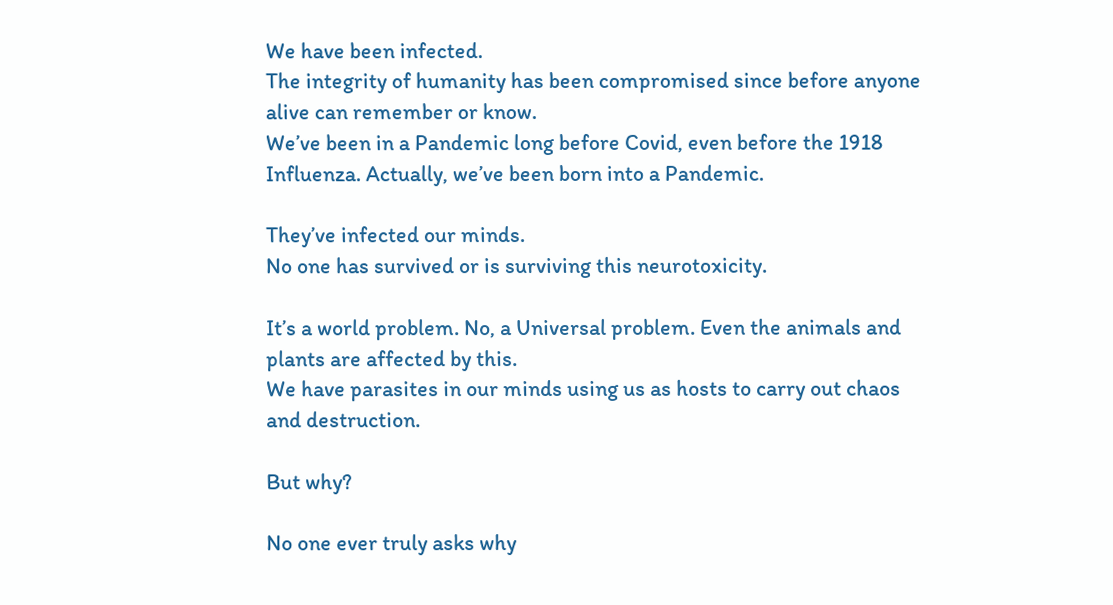We have been infected.
The integrity of humanity has been compromised since before anyone alive can remember or know.
We’ve been in a Pandemic long before Covid, even before the 1918 Influenza. Actually, we’ve been born into a Pandemic.

They’ve infected our minds.
No one has survived or is surviving this neurotoxicity.

It’s a world problem. No, a Universal problem. Even the animals and plants are affected by this.
We have parasites in our minds using us as hosts to carry out chaos and destruction.

But why?

No one ever truly asks why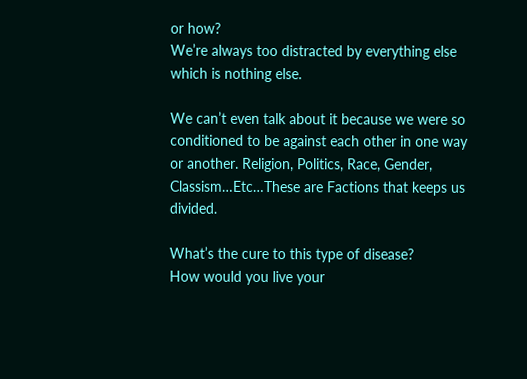or how?
We’re always too distracted by everything else which is nothing else.

We can’t even talk about it because we were so conditioned to be against each other in one way or another. Religion, Politics, Race, Gender, Classism…Etc…These are Factions that keeps us divided.

What’s the cure to this type of disease?
How would you live your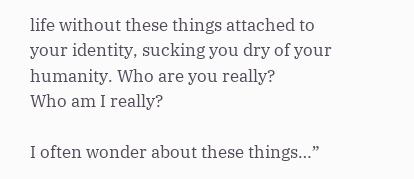life without these things attached to your identity, sucking you dry of your humanity. Who are you really?
Who am I really?

I often wonder about these things…”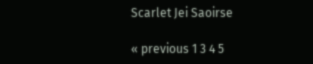Scarlet Jei Saoirse

« previous 1 3 4 5